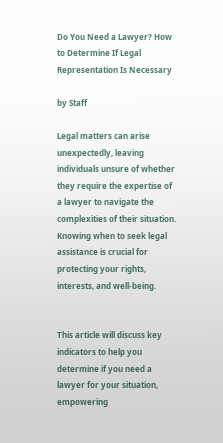Do You Need a Lawyer? How to Determine If Legal Representation Is Necessary

by Staff

Legal matters can arise unexpectedly, leaving individuals unsure of whether they require the expertise of a lawyer to navigate the complexities of their situation. Knowing when to seek legal assistance is crucial for protecting your rights, interests, and well-being.


This article will discuss key indicators to help you determine if you need a lawyer for your situation, empowering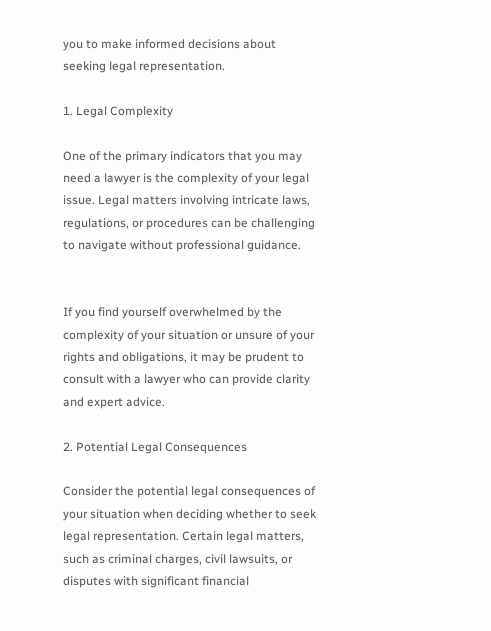you to make informed decisions about seeking legal representation.

1. Legal Complexity

One of the primary indicators that you may need a lawyer is the complexity of your legal issue. Legal matters involving intricate laws, regulations, or procedures can be challenging to navigate without professional guidance.


If you find yourself overwhelmed by the complexity of your situation or unsure of your rights and obligations, it may be prudent to consult with a lawyer who can provide clarity and expert advice.

2. Potential Legal Consequences

Consider the potential legal consequences of your situation when deciding whether to seek legal representation. Certain legal matters, such as criminal charges, civil lawsuits, or disputes with significant financial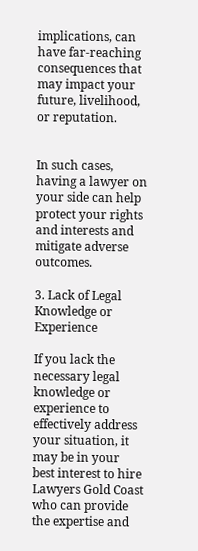implications, can have far-reaching consequences that may impact your future, livelihood, or reputation.


In such cases, having a lawyer on your side can help protect your rights and interests and mitigate adverse outcomes.

3. Lack of Legal Knowledge or Experience

If you lack the necessary legal knowledge or experience to effectively address your situation, it may be in your best interest to hire Lawyers Gold Coast who can provide the expertise and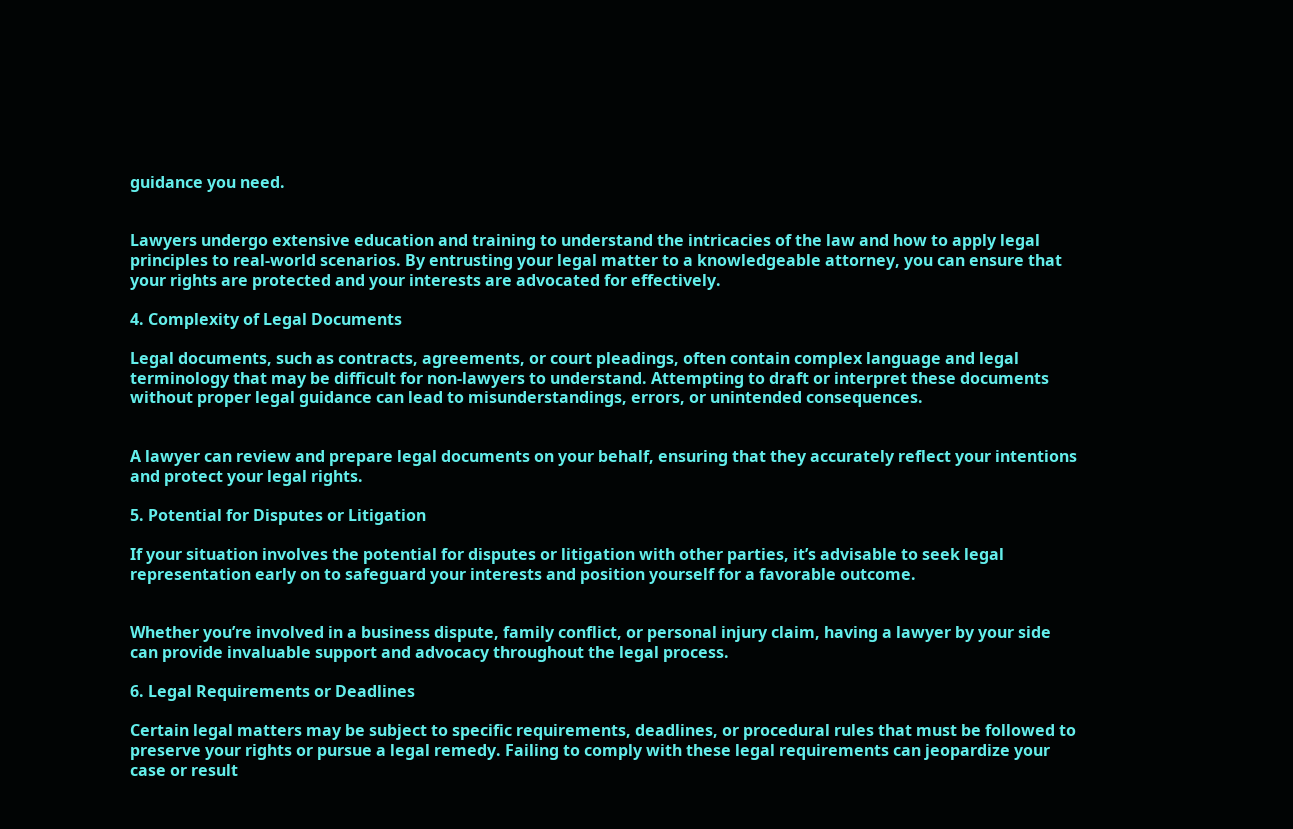guidance you need.


Lawyers undergo extensive education and training to understand the intricacies of the law and how to apply legal principles to real-world scenarios. By entrusting your legal matter to a knowledgeable attorney, you can ensure that your rights are protected and your interests are advocated for effectively.

4. Complexity of Legal Documents

Legal documents, such as contracts, agreements, or court pleadings, often contain complex language and legal terminology that may be difficult for non-lawyers to understand. Attempting to draft or interpret these documents without proper legal guidance can lead to misunderstandings, errors, or unintended consequences.


A lawyer can review and prepare legal documents on your behalf, ensuring that they accurately reflect your intentions and protect your legal rights.

5. Potential for Disputes or Litigation

If your situation involves the potential for disputes or litigation with other parties, it’s advisable to seek legal representation early on to safeguard your interests and position yourself for a favorable outcome.


Whether you’re involved in a business dispute, family conflict, or personal injury claim, having a lawyer by your side can provide invaluable support and advocacy throughout the legal process.

6. Legal Requirements or Deadlines

Certain legal matters may be subject to specific requirements, deadlines, or procedural rules that must be followed to preserve your rights or pursue a legal remedy. Failing to comply with these legal requirements can jeopardize your case or result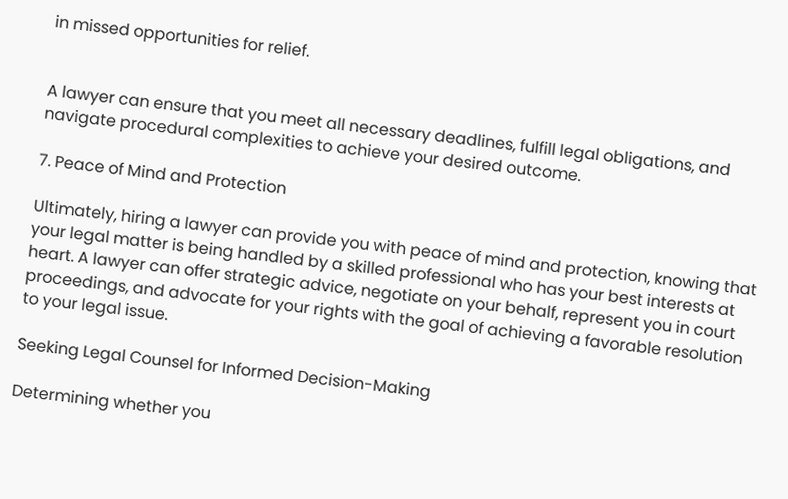in missed opportunities for relief.


A lawyer can ensure that you meet all necessary deadlines, fulfill legal obligations, and navigate procedural complexities to achieve your desired outcome.

7. Peace of Mind and Protection

Ultimately, hiring a lawyer can provide you with peace of mind and protection, knowing that your legal matter is being handled by a skilled professional who has your best interests at heart. A lawyer can offer strategic advice, negotiate on your behalf, represent you in court proceedings, and advocate for your rights with the goal of achieving a favorable resolution to your legal issue.

Seeking Legal Counsel for Informed Decision-Making

Determining whether you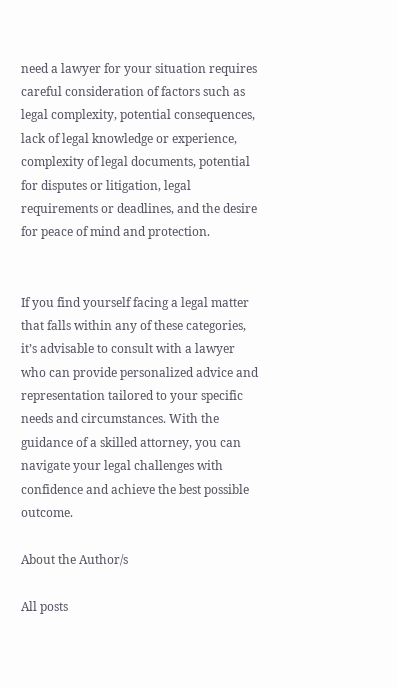need a lawyer for your situation requires careful consideration of factors such as legal complexity, potential consequences, lack of legal knowledge or experience, complexity of legal documents, potential for disputes or litigation, legal requirements or deadlines, and the desire for peace of mind and protection.


If you find yourself facing a legal matter that falls within any of these categories, it’s advisable to consult with a lawyer who can provide personalized advice and representation tailored to your specific needs and circumstances. With the guidance of a skilled attorney, you can navigate your legal challenges with confidence and achieve the best possible outcome.

About the Author/s

All posts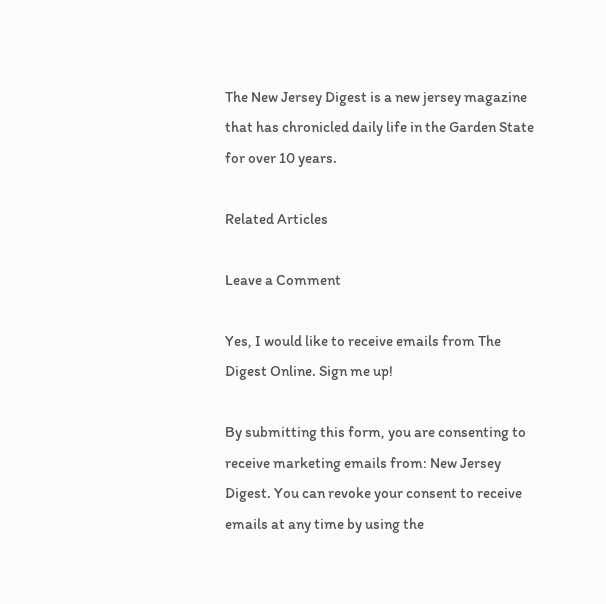The New Jersey Digest is a new jersey magazine that has chronicled daily life in the Garden State for over 10 years.

Related Articles

Leave a Comment

Yes, I would like to receive emails from The Digest Online. Sign me up!

By submitting this form, you are consenting to receive marketing emails from: New Jersey Digest. You can revoke your consent to receive emails at any time by using the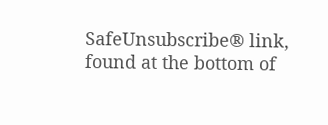SafeUnsubscribe® link, found at the bottom of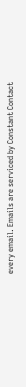every email. Emails are serviced by Constant Contact